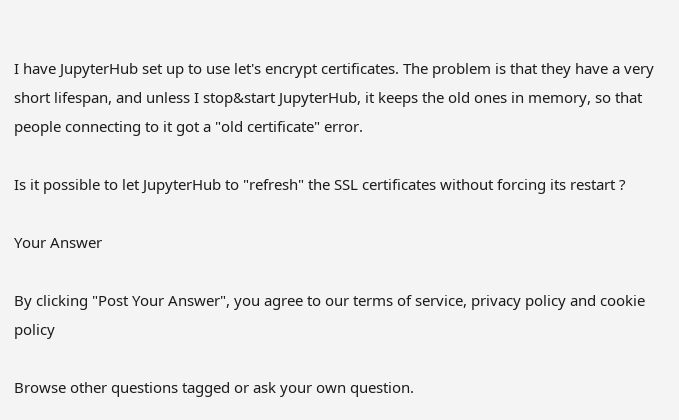I have JupyterHub set up to use let's encrypt certificates. The problem is that they have a very short lifespan, and unless I stop&start JupyterHub, it keeps the old ones in memory, so that people connecting to it got a "old certificate" error.

Is it possible to let JupyterHub to "refresh" the SSL certificates without forcing its restart ?

Your Answer

By clicking "Post Your Answer", you agree to our terms of service, privacy policy and cookie policy

Browse other questions tagged or ask your own question.